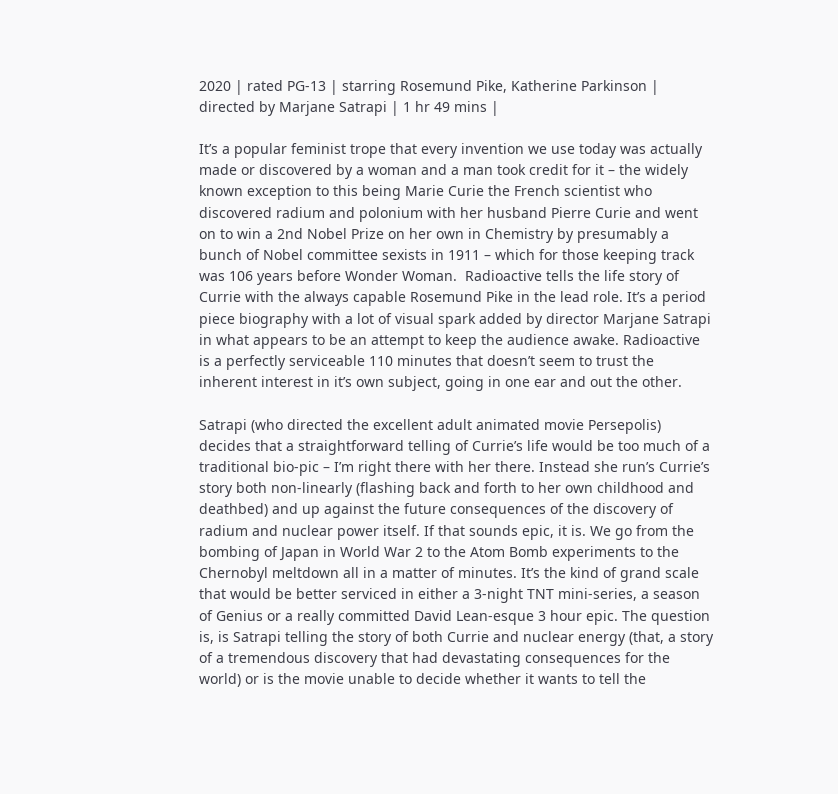2020 | rated PG-13 | starring Rosemund Pike, Katherine Parkinson | directed by Marjane Satrapi | 1 hr 49 mins |

It’s a popular feminist trope that every invention we use today was actually made or discovered by a woman and a man took credit for it – the widely known exception to this being Marie Curie the French scientist who discovered radium and polonium with her husband Pierre Curie and went on to win a 2nd Nobel Prize on her own in Chemistry by presumably a bunch of Nobel committee sexists in 1911 – which for those keeping track was 106 years before Wonder Woman.  Radioactive tells the life story of Currie with the always capable Rosemund Pike in the lead role. It’s a period piece biography with a lot of visual spark added by director Marjane Satrapi in what appears to be an attempt to keep the audience awake. Radioactive is a perfectly serviceable 110 minutes that doesn’t seem to trust the inherent interest in it’s own subject, going in one ear and out the other.

Satrapi (who directed the excellent adult animated movie Persepolis) decides that a straightforward telling of Currie’s life would be too much of a traditional bio-pic – I’m right there with her there. Instead she run’s Currie’s story both non-linearly (flashing back and forth to her own childhood and deathbed) and up against the future consequences of the discovery of radium and nuclear power itself. If that sounds epic, it is. We go from the bombing of Japan in World War 2 to the Atom Bomb experiments to the Chernobyl meltdown all in a matter of minutes. It’s the kind of grand scale that would be better serviced in either a 3-night TNT mini-series, a season of Genius or a really committed David Lean-esque 3 hour epic. The question is, is Satrapi telling the story of both Currie and nuclear energy (that, a story of a tremendous discovery that had devastating consequences for the world) or is the movie unable to decide whether it wants to tell the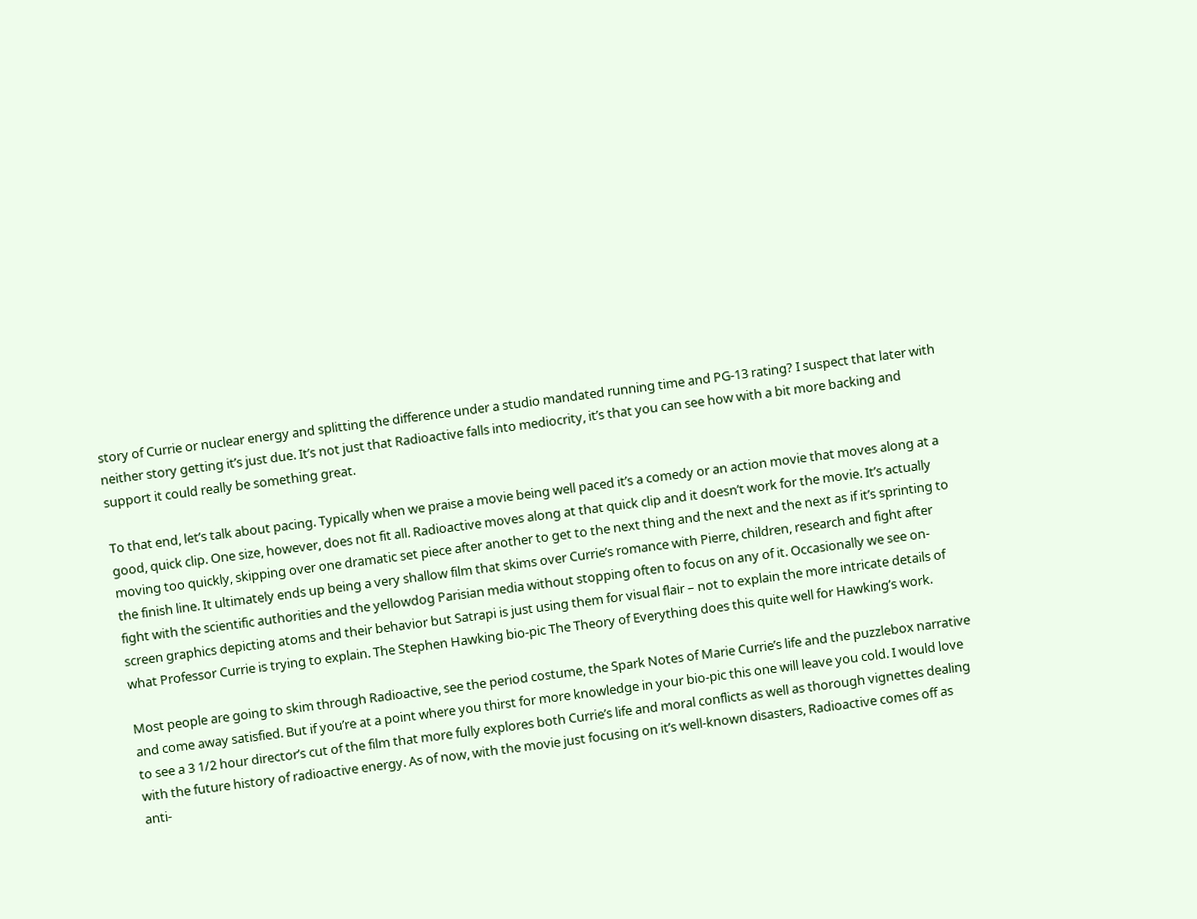story of Currie or nuclear energy and splitting the difference under a studio mandated running time and PG-13 rating? I suspect that later with neither story getting it’s just due. It’s not just that Radioactive falls into mediocrity, it’s that you can see how with a bit more backing and support it could really be something great.

To that end, let’s talk about pacing. Typically when we praise a movie being well paced it’s a comedy or an action movie that moves along at a good, quick clip. One size, however, does not fit all. Radioactive moves along at that quick clip and it doesn’t work for the movie. It’s actually moving too quickly, skipping over one dramatic set piece after another to get to the next thing and the next and the next as if it’s sprinting to the finish line. It ultimately ends up being a very shallow film that skims over Currie’s romance with Pierre, children, research and fight after fight with the scientific authorities and the yellowdog Parisian media without stopping often to focus on any of it. Occasionally we see on-screen graphics depicting atoms and their behavior but Satrapi is just using them for visual flair – not to explain the more intricate details of what Professor Currie is trying to explain. The Stephen Hawking bio-pic The Theory of Everything does this quite well for Hawking’s work.

Most people are going to skim through Radioactive, see the period costume, the Spark Notes of Marie Currie’s life and the puzzlebox narrative and come away satisfied. But if you’re at a point where you thirst for more knowledge in your bio-pic this one will leave you cold. I would love to see a 3 1/2 hour director’s cut of the film that more fully explores both Currie’s life and moral conflicts as well as thorough vignettes dealing with the future history of radioactive energy. As of now, with the movie just focusing on it’s well-known disasters, Radioactive comes off as anti-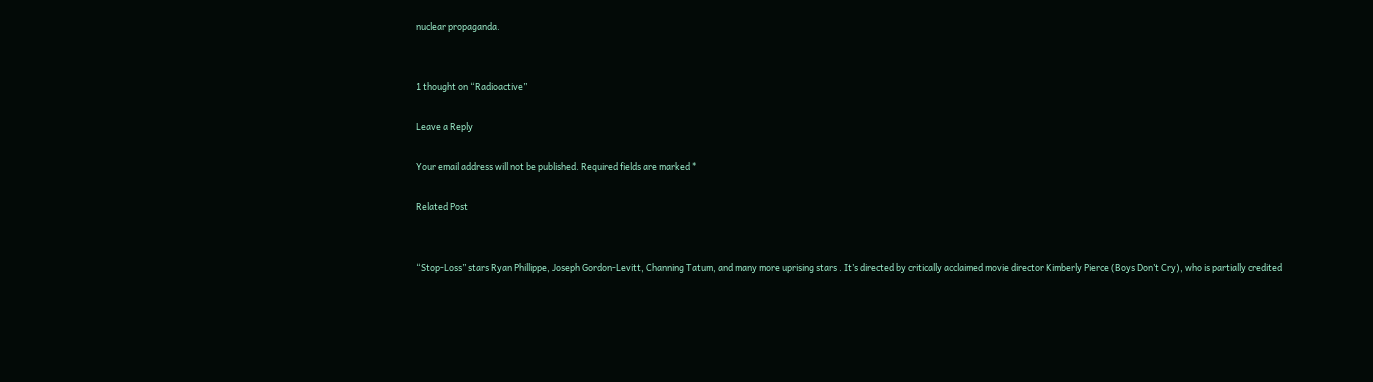nuclear propaganda.


1 thought on “Radioactive”

Leave a Reply

Your email address will not be published. Required fields are marked *

Related Post


“Stop-Loss” stars Ryan Phillippe, Joseph Gordon-Levitt, Channing Tatum, and many more uprising stars . It’s directed by critically acclaimed movie director Kimberly Pierce (Boys Don’t Cry), who is partially credited